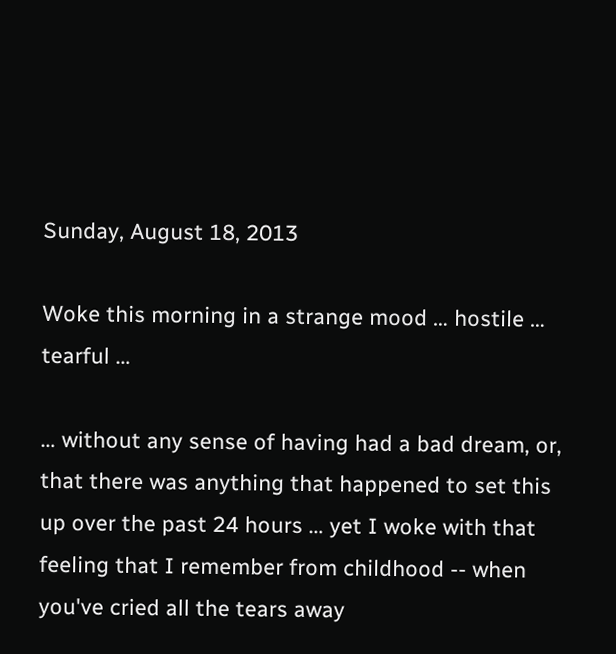Sunday, August 18, 2013

Woke this morning in a strange mood … hostile … tearful …

… without any sense of having had a bad dream, or, that there was anything that happened to set this up over the past 24 hours … yet I woke with that feeling that I remember from childhood -- when you've cried all the tears away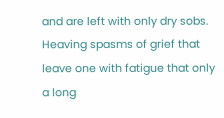and are left with only dry sobs.  Heaving spasms of grief that leave one with fatigue that only a long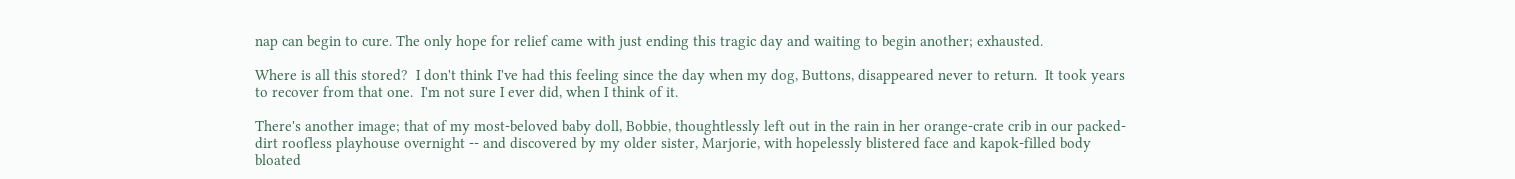nap can begin to cure. The only hope for relief came with just ending this tragic day and waiting to begin another; exhausted.

Where is all this stored?  I don't think I've had this feeling since the day when my dog, Buttons, disappeared never to return.  It took years to recover from that one.  I'm not sure I ever did, when I think of it.

There's another image; that of my most-beloved baby doll, Bobbie, thoughtlessly left out in the rain in her orange-crate crib in our packed-dirt roofless playhouse overnight -- and discovered by my older sister, Marjorie, with hopelessly blistered face and kapok-filled body bloated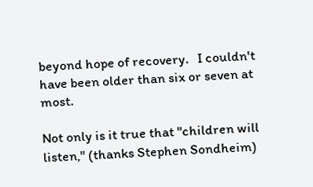beyond hope of recovery.   I couldn't have been older than six or seven at most.

Not only is it true that "children will listen," (thanks Stephen Sondheim)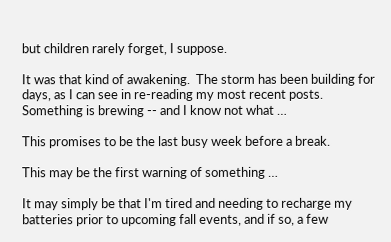but children rarely forget, I suppose.

It was that kind of awakening.  The storm has been building for days, as I can see in re-reading my most recent posts.  Something is brewing -- and I know not what …

This promises to be the last busy week before a break.

This may be the first warning of something …

It may simply be that I'm tired and needing to recharge my batteries prior to upcoming fall events, and if so, a few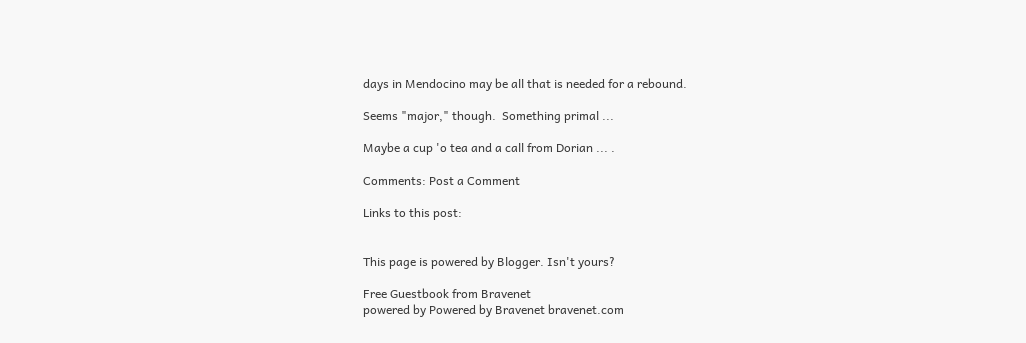days in Mendocino may be all that is needed for a rebound.

Seems "major," though.  Something primal ...

Maybe a cup 'o tea and a call from Dorian ... .

Comments: Post a Comment

Links to this post:


This page is powered by Blogger. Isn't yours?

Free Guestbook from Bravenet
powered by Powered by Bravenet bravenet.com